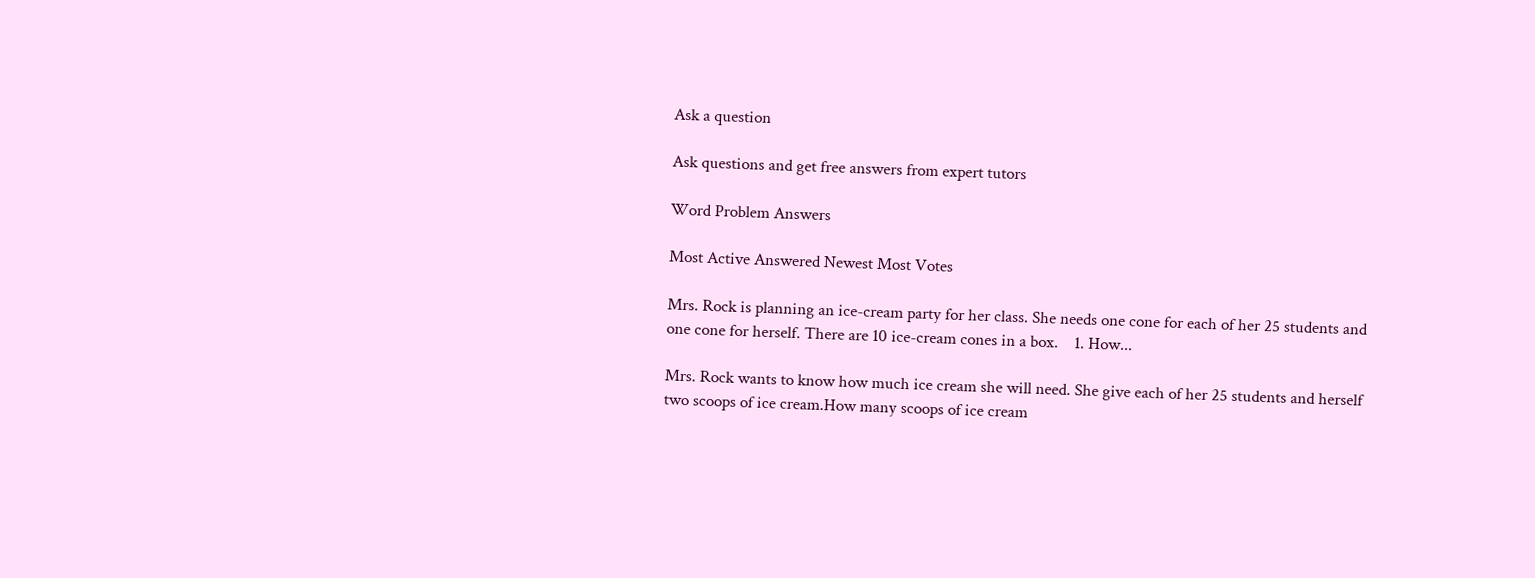Ask a question

Ask questions and get free answers from expert tutors

Word Problem Answers

Most Active Answered Newest Most Votes

Mrs. Rock is planning an ice-cream party for her class. She needs one cone for each of her 25 students and one cone for herself. There are 10 ice-cream cones in a box.    1. How...

Mrs. Rock wants to know how much ice cream she will need. She give each of her 25 students and herself two scoops of ice cream.How many scoops of ice cream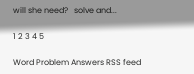will she need?   solve and...

1 2 3 4 5

Word Problem Answers RSS feed